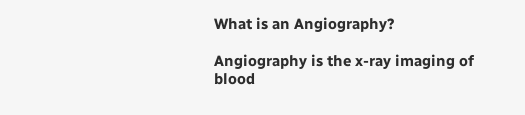What is an Angiography?

Angiography is the x-ray imaging of blood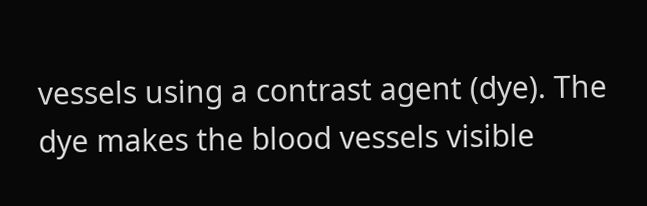vessels using a contrast agent (dye). The dye makes the blood vessels visible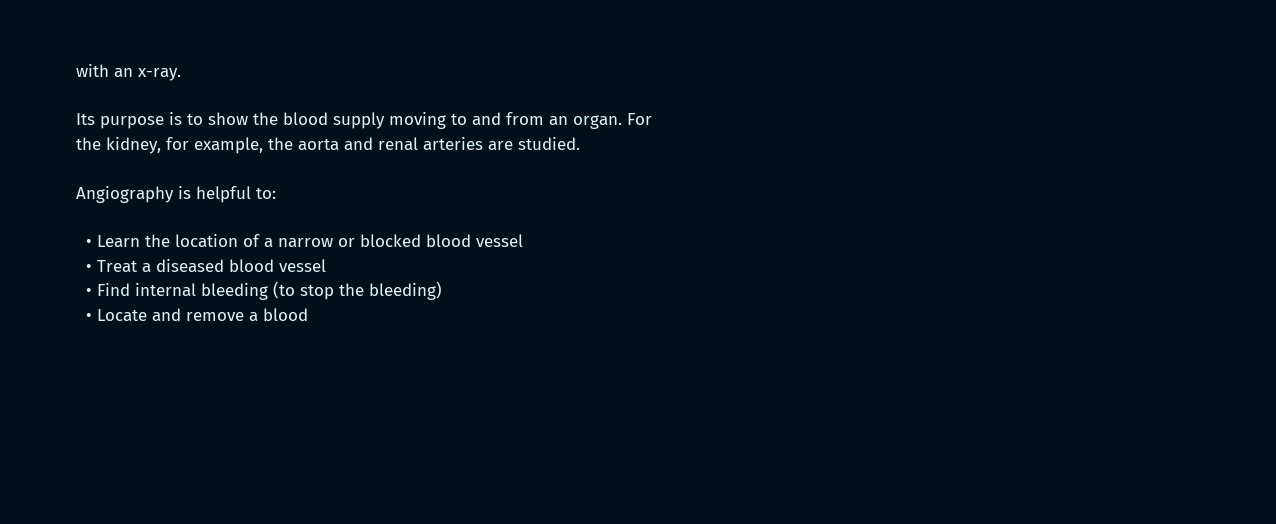with an x-ray.

Its purpose is to show the blood supply moving to and from an organ. For the kidney, for example, the aorta and renal arteries are studied.

Angiography is helpful to:

  • Learn the location of a narrow or blocked blood vessel
  • Treat a diseased blood vessel
  • Find internal bleeding (to stop the bleeding)
  • Locate and remove a blood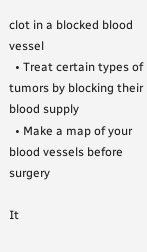clot in a blocked blood vessel
  • Treat certain types of tumors by blocking their blood supply
  • Make a map of your blood vessels before surgery

It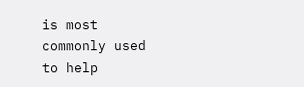is most commonly used to help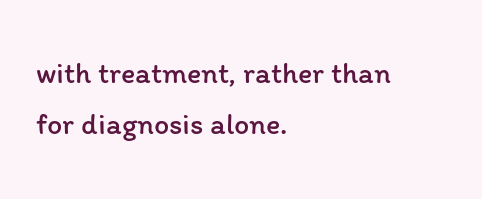with treatment, rather than for diagnosis alone.